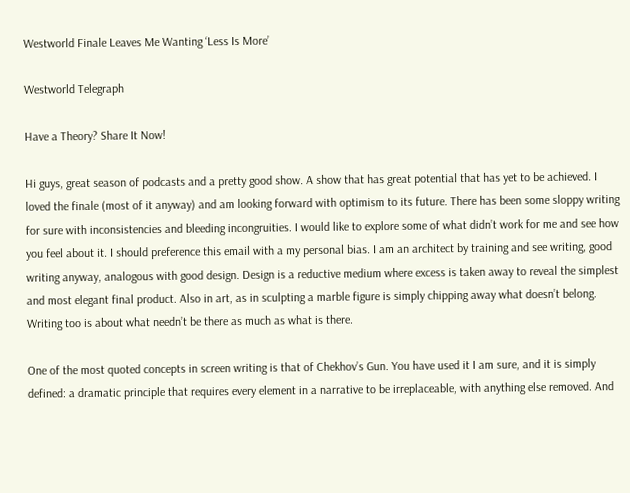Westworld Finale Leaves Me Wanting ‘Less Is More’

Westworld Telegraph

Have a Theory? Share It Now!

Hi guys, great season of podcasts and a pretty good show. A show that has great potential that has yet to be achieved. I loved the finale (most of it anyway) and am looking forward with optimism to its future. There has been some sloppy writing for sure with inconsistencies and bleeding incongruities. I would like to explore some of what didn’t work for me and see how you feel about it. I should preference this email with a my personal bias. I am an architect by training and see writing, good writing anyway, analogous with good design. Design is a reductive medium where excess is taken away to reveal the simplest and most elegant final product. Also in art, as in sculpting a marble figure is simply chipping away what doesn’t belong. Writing too is about what needn’t be there as much as what is there.

One of the most quoted concepts in screen writing is that of Chekhov’s Gun. You have used it I am sure, and it is simply defined: a dramatic principle that requires every element in a narrative to be irreplaceable, with anything else removed. And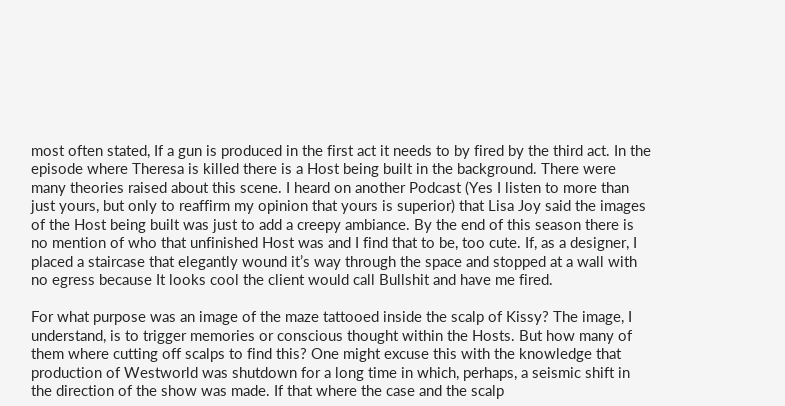most often stated, If a gun is produced in the first act it needs to by fired by the third act. In the episode where Theresa is killed there is a Host being built in the background. There were many theories raised about this scene. I heard on another Podcast (Yes I listen to more than just yours, but only to reaffirm my opinion that yours is superior) that Lisa Joy said the images of the Host being built was just to add a creepy ambiance. By the end of this season there is no mention of who that unfinished Host was and I find that to be, too cute. If, as a designer, I placed a staircase that elegantly wound it’s way through the space and stopped at a wall with no egress because It looks cool the client would call Bullshit and have me fired.

For what purpose was an image of the maze tattooed inside the scalp of Kissy? The image, I understand, is to trigger memories or conscious thought within the Hosts. But how many of them where cutting off scalps to find this? One might excuse this with the knowledge that production of Westworld was shutdown for a long time in which, perhaps, a seismic shift in the direction of the show was made. If that where the case and the scalp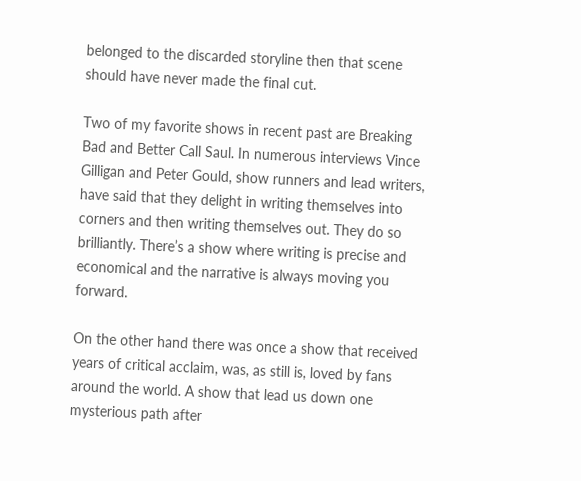belonged to the discarded storyline then that scene should have never made the final cut.

Two of my favorite shows in recent past are Breaking Bad and Better Call Saul. In numerous interviews Vince Gilligan and Peter Gould, show runners and lead writers, have said that they delight in writing themselves into corners and then writing themselves out. They do so brilliantly. There’s a show where writing is precise and economical and the narrative is always moving you forward.

On the other hand there was once a show that received years of critical acclaim, was, as still is, loved by fans around the world. A show that lead us down one mysterious path after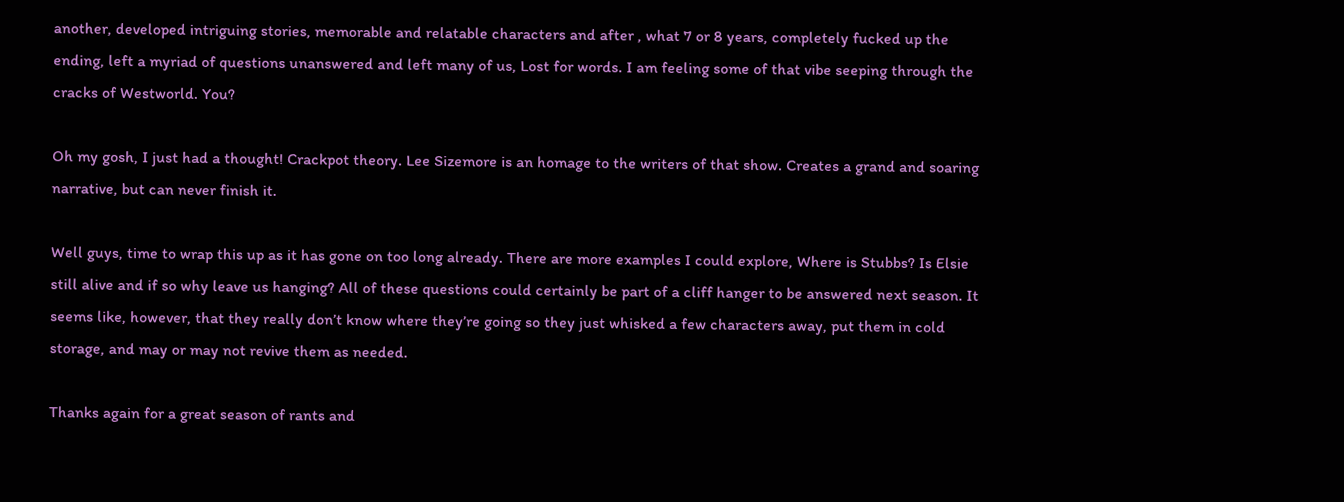another, developed intriguing stories, memorable and relatable characters and after , what 7 or 8 years, completely fucked up the ending, left a myriad of questions unanswered and left many of us, Lost for words. I am feeling some of that vibe seeping through the cracks of Westworld. You?

Oh my gosh, I just had a thought! Crackpot theory. Lee Sizemore is an homage to the writers of that show. Creates a grand and soaring narrative, but can never finish it.

Well guys, time to wrap this up as it has gone on too long already. There are more examples I could explore, Where is Stubbs? Is Elsie still alive and if so why leave us hanging? All of these questions could certainly be part of a cliff hanger to be answered next season. It seems like, however, that they really don’t know where they’re going so they just whisked a few characters away, put them in cold storage, and may or may not revive them as needed.

Thanks again for a great season of rants and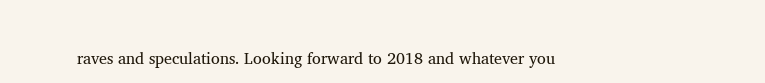raves and speculations. Looking forward to 2018 and whatever you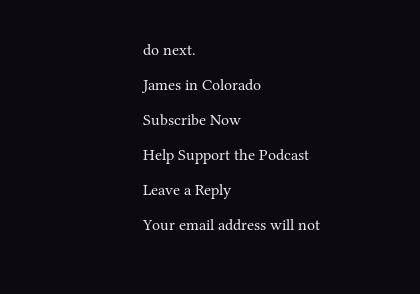do next.

James in Colorado

Subscribe Now

Help Support the Podcast

Leave a Reply

Your email address will not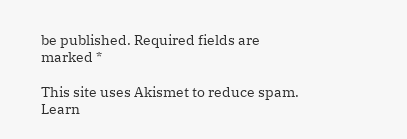be published. Required fields are marked *

This site uses Akismet to reduce spam. Learn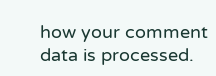how your comment data is processed.